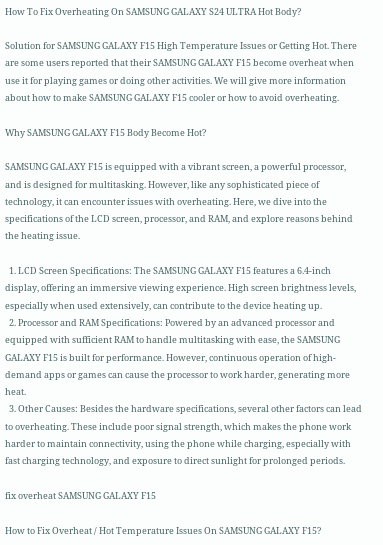How To Fix Overheating On SAMSUNG GALAXY S24 ULTRA Hot Body?

Solution for SAMSUNG GALAXY F15 High Temperature Issues or Getting Hot. There are some users reported that their SAMSUNG GALAXY F15 become overheat when use it for playing games or doing other activities. We will give more information about how to make SAMSUNG GALAXY F15 cooler or how to avoid overheating.

Why SAMSUNG GALAXY F15 Body Become Hot?

SAMSUNG GALAXY F15 is equipped with a vibrant screen, a powerful processor, and is designed for multitasking. However, like any sophisticated piece of technology, it can encounter issues with overheating. Here, we dive into the specifications of the LCD screen, processor, and RAM, and explore reasons behind the heating issue.

  1. LCD Screen Specifications: The SAMSUNG GALAXY F15 features a 6.4-inch display, offering an immersive viewing experience. High screen brightness levels, especially when used extensively, can contribute to the device heating up.
  2. Processor and RAM Specifications: Powered by an advanced processor and equipped with sufficient RAM to handle multitasking with ease, the SAMSUNG GALAXY F15 is built for performance. However, continuous operation of high-demand apps or games can cause the processor to work harder, generating more heat.
  3. Other Causes: Besides the hardware specifications, several other factors can lead to overheating. These include poor signal strength, which makes the phone work harder to maintain connectivity, using the phone while charging, especially with fast charging technology, and exposure to direct sunlight for prolonged periods.

fix overheat SAMSUNG GALAXY F15

How to Fix Overheat / Hot Temperature Issues On SAMSUNG GALAXY F15?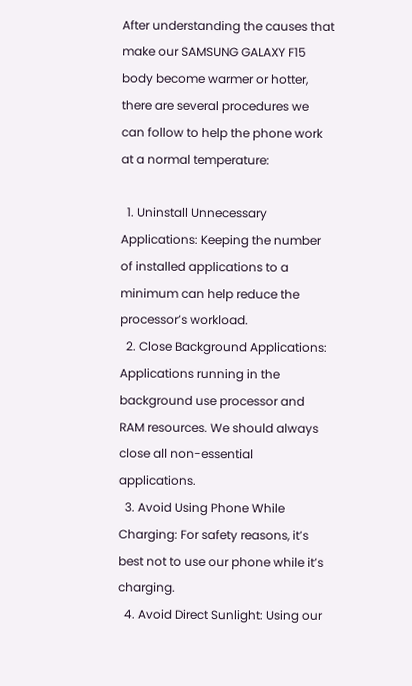After understanding the causes that make our SAMSUNG GALAXY F15 body become warmer or hotter, there are several procedures we can follow to help the phone work at a normal temperature:

  1. Uninstall Unnecessary Applications: Keeping the number of installed applications to a minimum can help reduce the processor’s workload.
  2. Close Background Applications: Applications running in the background use processor and RAM resources. We should always close all non-essential applications.
  3. Avoid Using Phone While Charging: For safety reasons, it’s best not to use our phone while it’s charging.
  4. Avoid Direct Sunlight: Using our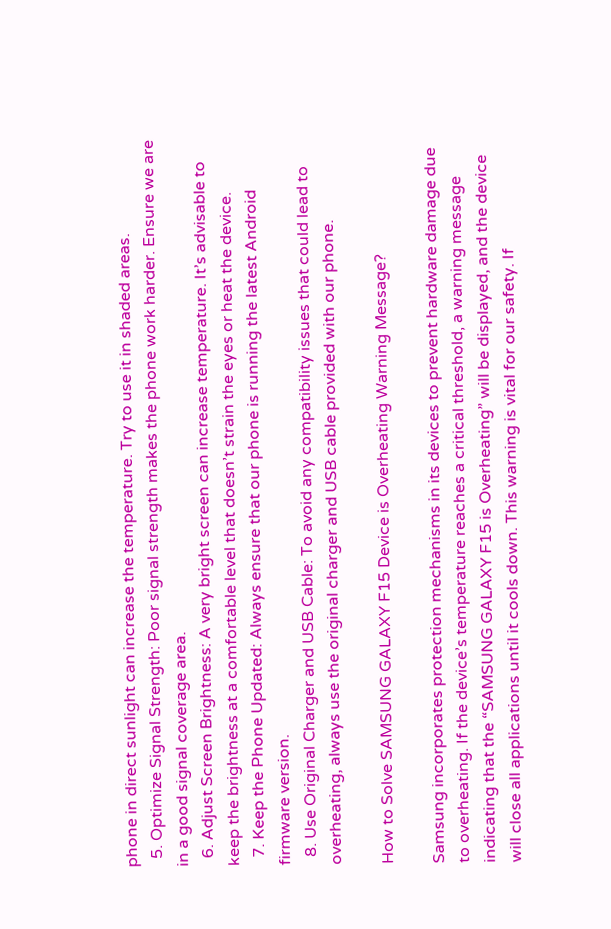phone in direct sunlight can increase the temperature. Try to use it in shaded areas.
  5. Optimize Signal Strength: Poor signal strength makes the phone work harder. Ensure we are in a good signal coverage area.
  6. Adjust Screen Brightness: A very bright screen can increase temperature. It’s advisable to keep the brightness at a comfortable level that doesn’t strain the eyes or heat the device.
  7. Keep the Phone Updated: Always ensure that our phone is running the latest Android firmware version.
  8. Use Original Charger and USB Cable: To avoid any compatibility issues that could lead to overheating, always use the original charger and USB cable provided with our phone.

How to Solve SAMSUNG GALAXY F15 Device is Overheating Warning Message?

Samsung incorporates protection mechanisms in its devices to prevent hardware damage due to overheating. If the device’s temperature reaches a critical threshold, a warning message indicating that the “SAMSUNG GALAXY F15 is Overheating” will be displayed, and the device will close all applications until it cools down. This warning is vital for our safety. If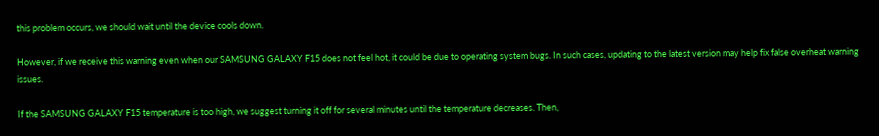this problem occurs, we should wait until the device cools down.

However, if we receive this warning even when our SAMSUNG GALAXY F15 does not feel hot, it could be due to operating system bugs. In such cases, updating to the latest version may help fix false overheat warning issues.

If the SAMSUNG GALAXY F15 temperature is too high, we suggest turning it off for several minutes until the temperature decreases. Then,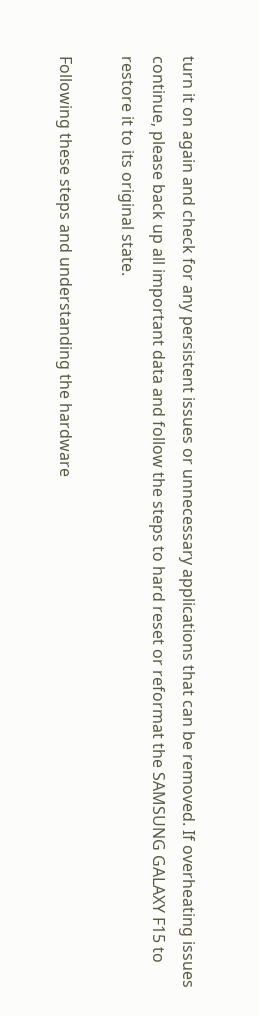turn it on again and check for any persistent issues or unnecessary applications that can be removed. If overheating issues continue, please back up all important data and follow the steps to hard reset or reformat the SAMSUNG GALAXY F15 to restore it to its original state.

Following these steps and understanding the hardware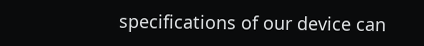specifications of our device can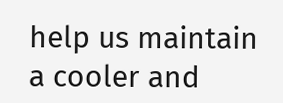help us maintain a cooler and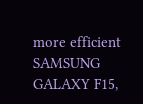more efficient SAMSUNG GALAXY F15,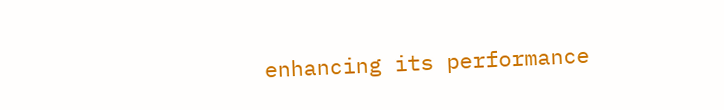enhancing its performance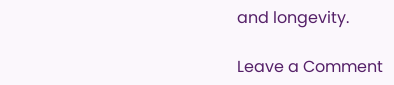and longevity.

Leave a Comment